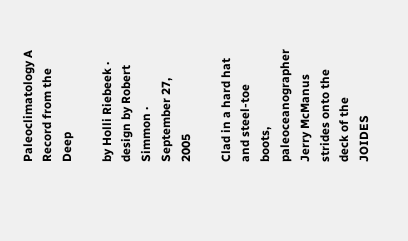Paleoclimatology A Record from the Deep

by Holli Riebeek · design by Robert Simmon · September 27, 2005

Clad in a hard hat and steel-toe boots, paleoceanographer Jerry McManus strides onto the deck of the JOIDES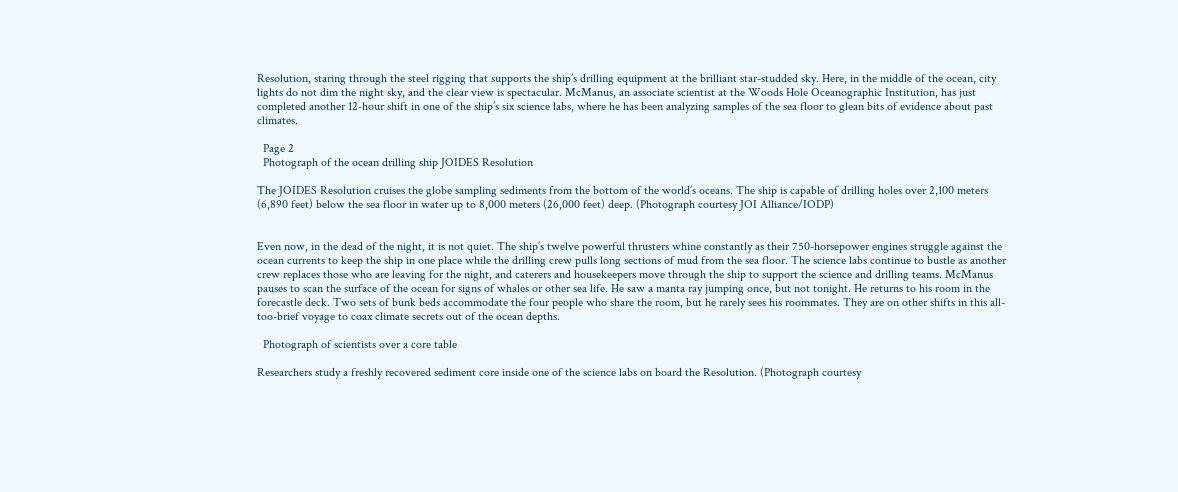Resolution, staring through the steel rigging that supports the ship’s drilling equipment at the brilliant star-studded sky. Here, in the middle of the ocean, city lights do not dim the night sky, and the clear view is spectacular. McManus, an associate scientist at the Woods Hole Oceanographic Institution, has just completed another 12-hour shift in one of the ship’s six science labs, where he has been analyzing samples of the sea floor to glean bits of evidence about past climates.

  Page 2
  Photograph of the ocean drilling ship JOIDES Resolution

The JOIDES Resolution cruises the globe sampling sediments from the bottom of the world’s oceans. The ship is capable of drilling holes over 2,100 meters (6,890 feet) below the sea floor in water up to 8,000 meters (26,000 feet) deep. (Photograph courtesy JOI Alliance/IODP)


Even now, in the dead of the night, it is not quiet. The ship’s twelve powerful thrusters whine constantly as their 750-horsepower engines struggle against the ocean currents to keep the ship in one place while the drilling crew pulls long sections of mud from the sea floor. The science labs continue to bustle as another crew replaces those who are leaving for the night, and caterers and housekeepers move through the ship to support the science and drilling teams. McManus pauses to scan the surface of the ocean for signs of whales or other sea life. He saw a manta ray jumping once, but not tonight. He returns to his room in the forecastle deck. Two sets of bunk beds accommodate the four people who share the room, but he rarely sees his roommates. They are on other shifts in this all-too-brief voyage to coax climate secrets out of the ocean depths.

  Photograph of scientists over a core table

Researchers study a freshly recovered sediment core inside one of the science labs on board the Resolution. (Photograph courtesy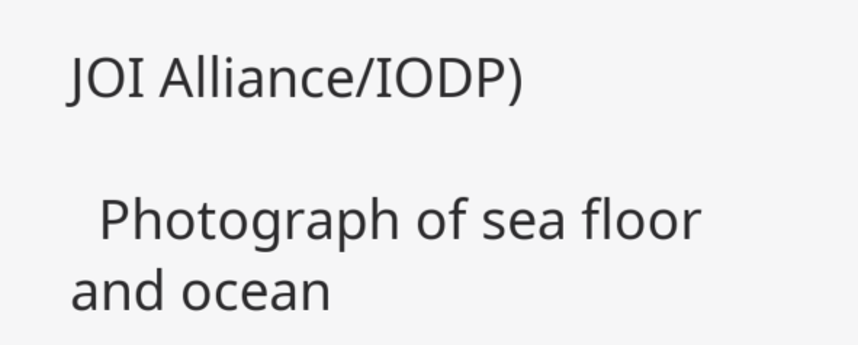JOI Alliance/IODP)

  Photograph of sea floor and ocean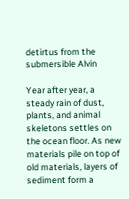detirtus from the submersible Alvin

Year after year, a steady rain of dust, plants, and animal skeletons settles on the ocean floor. As new materials pile on top of old materials, layers of sediment form a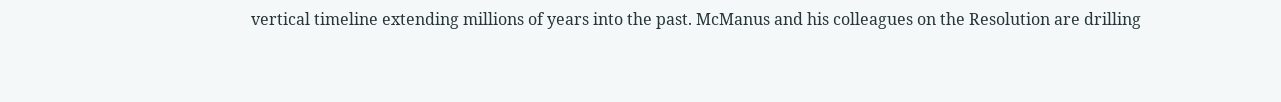vertical timeline extending millions of years into the past. McManus and his colleagues on the Resolution are drilling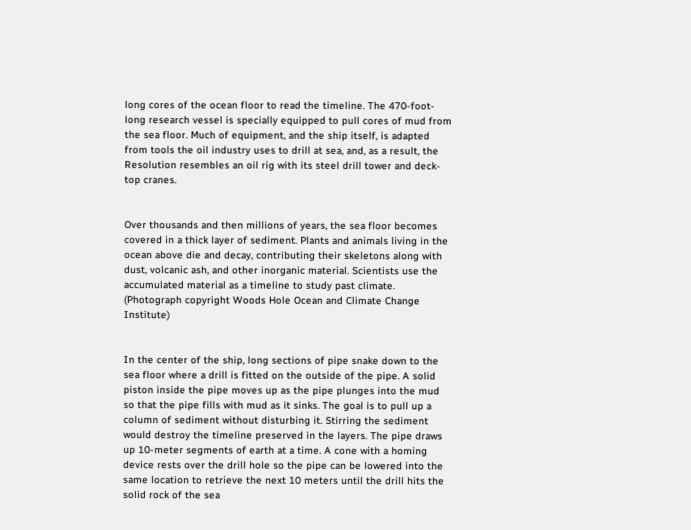long cores of the ocean floor to read the timeline. The 470-foot-long research vessel is specially equipped to pull cores of mud from the sea floor. Much of equipment, and the ship itself, is adapted from tools the oil industry uses to drill at sea, and, as a result, the Resolution resembles an oil rig with its steel drill tower and deck-top cranes.


Over thousands and then millions of years, the sea floor becomes covered in a thick layer of sediment. Plants and animals living in the ocean above die and decay, contributing their skeletons along with dust, volcanic ash, and other inorganic material. Scientists use the accumulated material as a timeline to study past climate. (Photograph copyright Woods Hole Ocean and Climate Change Institute)


In the center of the ship, long sections of pipe snake down to the sea floor where a drill is fitted on the outside of the pipe. A solid piston inside the pipe moves up as the pipe plunges into the mud so that the pipe fills with mud as it sinks. The goal is to pull up a column of sediment without disturbing it. Stirring the sediment would destroy the timeline preserved in the layers. The pipe draws up 10-meter segments of earth at a time. A cone with a homing device rests over the drill hole so the pipe can be lowered into the same location to retrieve the next 10 meters until the drill hits the solid rock of the sea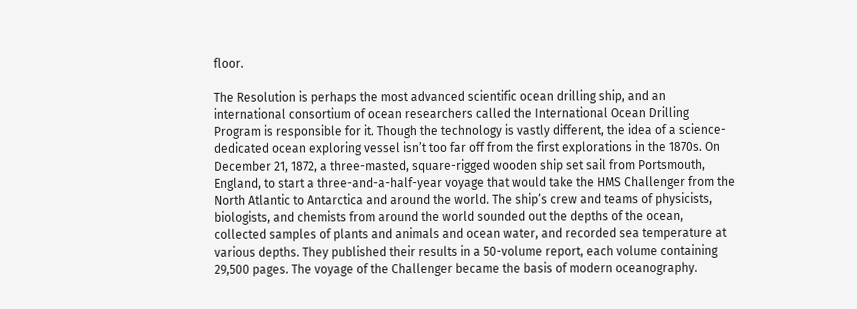floor.

The Resolution is perhaps the most advanced scientific ocean drilling ship, and an international consortium of ocean researchers called the International Ocean Drilling Program is responsible for it. Though the technology is vastly different, the idea of a science-dedicated ocean exploring vessel isn’t too far off from the first explorations in the 1870s. On December 21, 1872, a three-masted, square-rigged wooden ship set sail from Portsmouth, England, to start a three-and-a-half-year voyage that would take the HMS Challenger from the North Atlantic to Antarctica and around the world. The ship’s crew and teams of physicists, biologists, and chemists from around the world sounded out the depths of the ocean, collected samples of plants and animals and ocean water, and recorded sea temperature at various depths. They published their results in a 50-volume report, each volume containing 29,500 pages. The voyage of the Challenger became the basis of modern oceanography.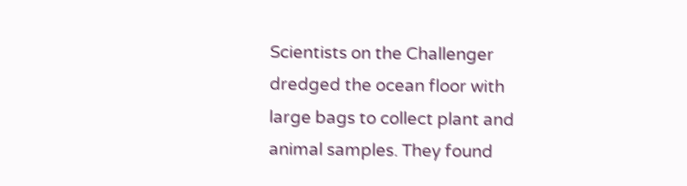Scientists on the Challenger dredged the ocean floor with large bags to collect plant and animal samples. They found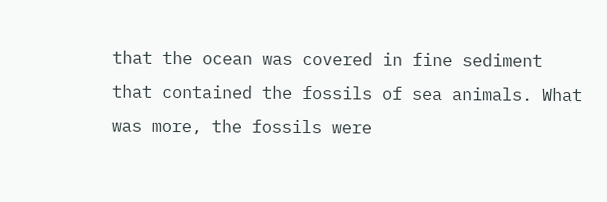that the ocean was covered in fine sediment that contained the fossils of sea animals. What was more, the fossils were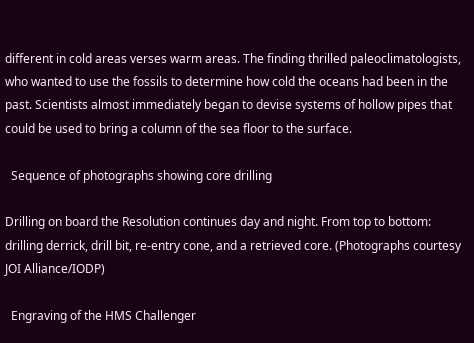different in cold areas verses warm areas. The finding thrilled paleoclimatologists, who wanted to use the fossils to determine how cold the oceans had been in the past. Scientists almost immediately began to devise systems of hollow pipes that could be used to bring a column of the sea floor to the surface.

  Sequence of photographs showing core drilling

Drilling on board the Resolution continues day and night. From top to bottom: drilling derrick, drill bit, re-entry cone, and a retrieved core. (Photographs courtesy JOI Alliance/IODP)

  Engraving of the HMS Challenger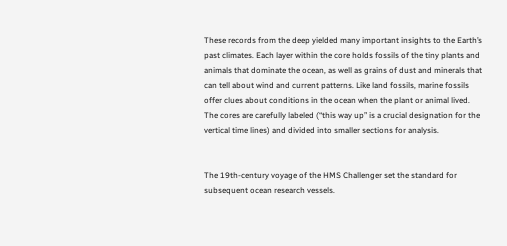These records from the deep yielded many important insights to the Earth’s past climates. Each layer within the core holds fossils of the tiny plants and animals that dominate the ocean, as well as grains of dust and minerals that can tell about wind and current patterns. Like land fossils, marine fossils offer clues about conditions in the ocean when the plant or animal lived. The cores are carefully labeled (“this way up” is a crucial designation for the vertical time lines) and divided into smaller sections for analysis.


The 19th-century voyage of the HMS Challenger set the standard for subsequent ocean research vessels.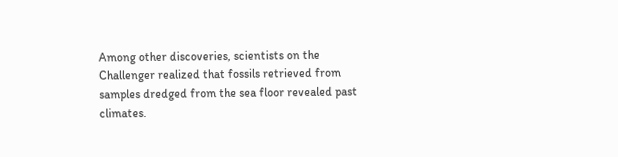Among other discoveries, scientists on the Challenger realized that fossils retrieved from samples dredged from the sea floor revealed past climates.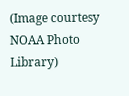(Image courtesy NOAA Photo Library)